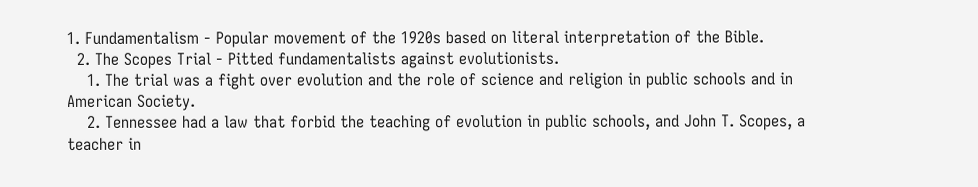1. Fundamentalism - Popular movement of the 1920s based on literal interpretation of the Bible.
  2. The Scopes Trial - Pitted fundamentalists against evolutionists.
    1. The trial was a fight over evolution and the role of science and religion in public schools and in American Society.
    2. Tennessee had a law that forbid the teaching of evolution in public schools, and John T. Scopes, a teacher in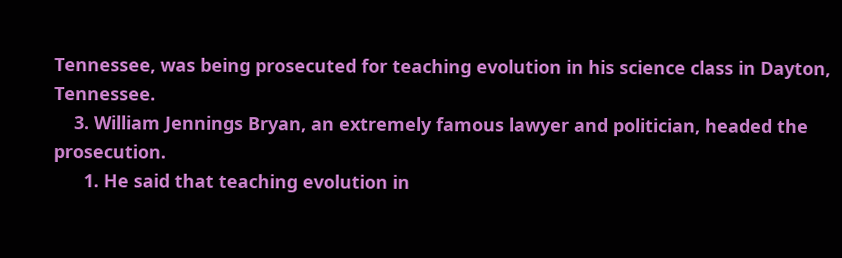Tennessee, was being prosecuted for teaching evolution in his science class in Dayton, Tennessee.
    3. William Jennings Bryan, an extremely famous lawyer and politician, headed the prosecution.
      1. He said that teaching evolution in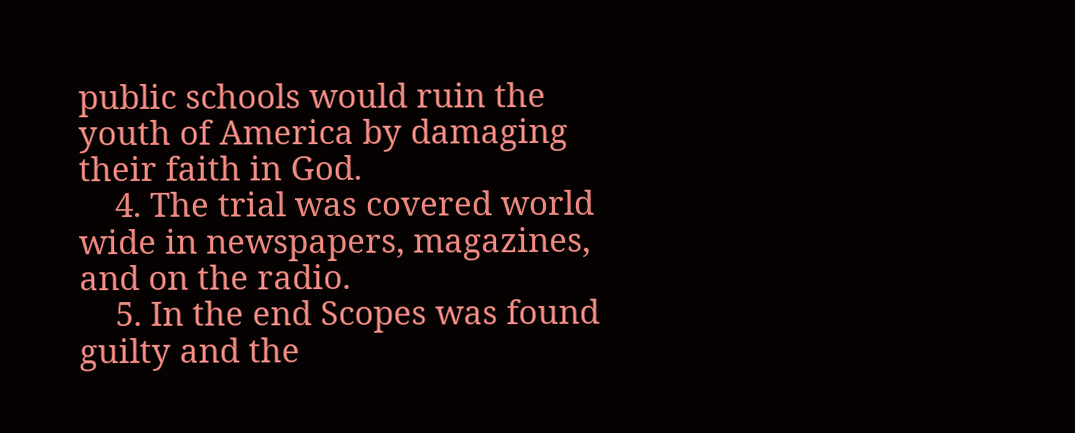public schools would ruin the youth of America by damaging their faith in God.
    4. The trial was covered world wide in newspapers, magazines, and on the radio.
    5. In the end Scopes was found guilty and the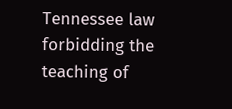Tennessee law forbidding the teaching of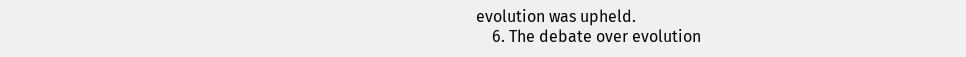evolution was upheld.
    6. The debate over evolution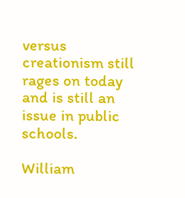versus creationism still rages on today and is still an issue in public schools.

William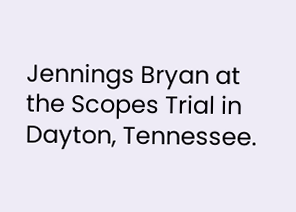Jennings Bryan at the Scopes Trial in Dayton, Tennessee.